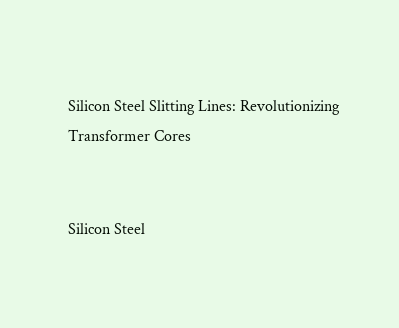Silicon Steel Slitting Lines: Revolutionizing Transformer Cores


Silicon Steel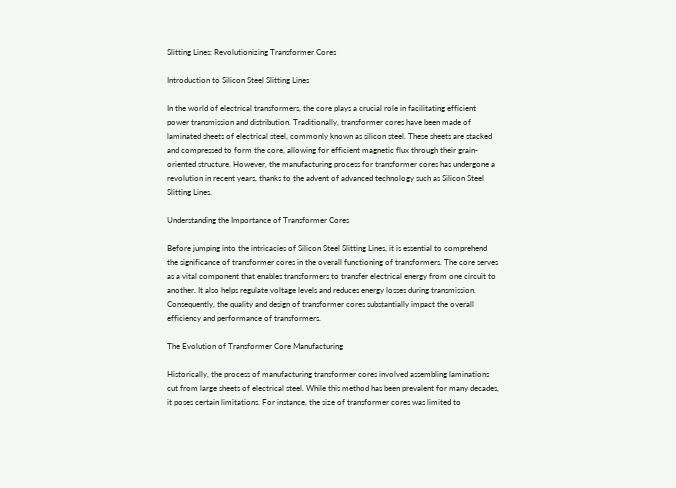Slitting Lines: Revolutionizing Transformer Cores

Introduction to Silicon Steel Slitting Lines

In the world of electrical transformers, the core plays a crucial role in facilitating efficient power transmission and distribution. Traditionally, transformer cores have been made of laminated sheets of electrical steel, commonly known as silicon steel. These sheets are stacked and compressed to form the core, allowing for efficient magnetic flux through their grain-oriented structure. However, the manufacturing process for transformer cores has undergone a revolution in recent years, thanks to the advent of advanced technology such as Silicon Steel Slitting Lines.

Understanding the Importance of Transformer Cores

Before jumping into the intricacies of Silicon Steel Slitting Lines, it is essential to comprehend the significance of transformer cores in the overall functioning of transformers. The core serves as a vital component that enables transformers to transfer electrical energy from one circuit to another. It also helps regulate voltage levels and reduces energy losses during transmission. Consequently, the quality and design of transformer cores substantially impact the overall efficiency and performance of transformers.

The Evolution of Transformer Core Manufacturing

Historically, the process of manufacturing transformer cores involved assembling laminations cut from large sheets of electrical steel. While this method has been prevalent for many decades, it poses certain limitations. For instance, the size of transformer cores was limited to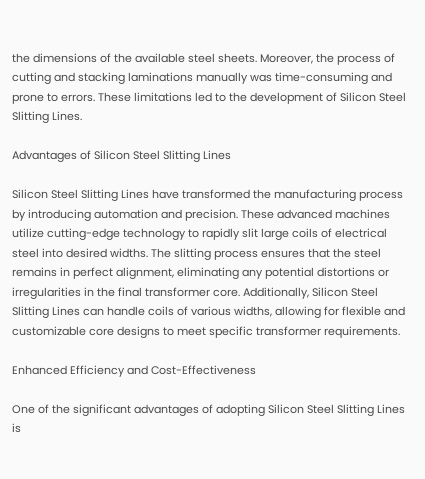the dimensions of the available steel sheets. Moreover, the process of cutting and stacking laminations manually was time-consuming and prone to errors. These limitations led to the development of Silicon Steel Slitting Lines.

Advantages of Silicon Steel Slitting Lines

Silicon Steel Slitting Lines have transformed the manufacturing process by introducing automation and precision. These advanced machines utilize cutting-edge technology to rapidly slit large coils of electrical steel into desired widths. The slitting process ensures that the steel remains in perfect alignment, eliminating any potential distortions or irregularities in the final transformer core. Additionally, Silicon Steel Slitting Lines can handle coils of various widths, allowing for flexible and customizable core designs to meet specific transformer requirements.

Enhanced Efficiency and Cost-Effectiveness

One of the significant advantages of adopting Silicon Steel Slitting Lines is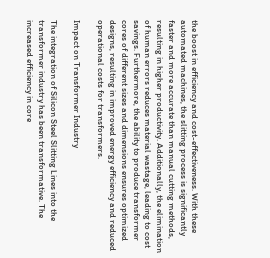the boost in efficiency and cost-effectiveness. With these automated machines, the slitting process is significantly faster and more accurate than manual cutting methods, resulting in higher productivity. Additionally, the elimination of human errors reduces material wastage, leading to cost savings. Furthermore, the ability to produce transformer cores of different sizes and dimensions ensures optimized designs, resulting in improved energy efficiency and reduced operational costs for transformers.

Impact on Transformer Industry

The integration of Silicon Steel Slitting Lines into the transformer industry has been transformative. The increased efficiency in core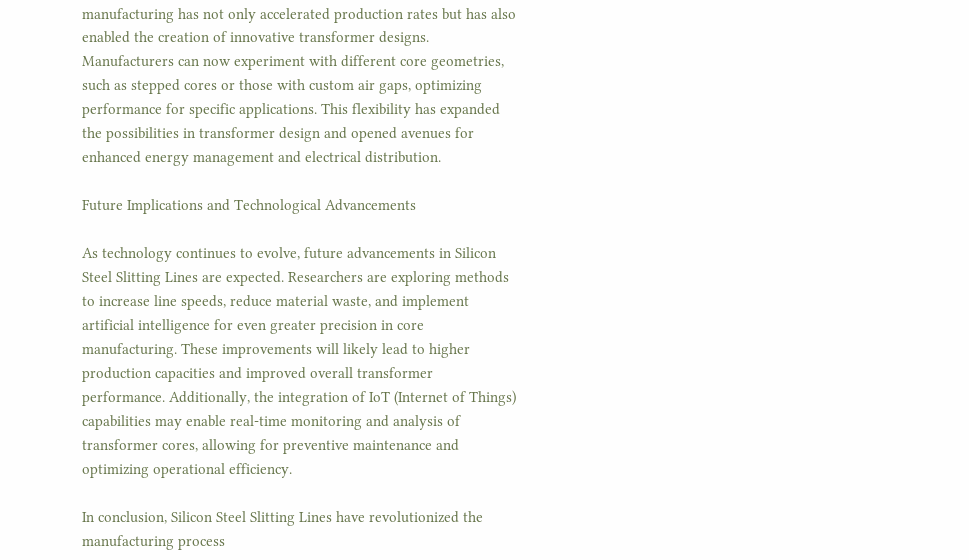manufacturing has not only accelerated production rates but has also enabled the creation of innovative transformer designs. Manufacturers can now experiment with different core geometries, such as stepped cores or those with custom air gaps, optimizing performance for specific applications. This flexibility has expanded the possibilities in transformer design and opened avenues for enhanced energy management and electrical distribution.

Future Implications and Technological Advancements

As technology continues to evolve, future advancements in Silicon Steel Slitting Lines are expected. Researchers are exploring methods to increase line speeds, reduce material waste, and implement artificial intelligence for even greater precision in core manufacturing. These improvements will likely lead to higher production capacities and improved overall transformer performance. Additionally, the integration of IoT (Internet of Things) capabilities may enable real-time monitoring and analysis of transformer cores, allowing for preventive maintenance and optimizing operational efficiency.

In conclusion, Silicon Steel Slitting Lines have revolutionized the manufacturing process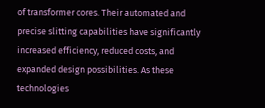of transformer cores. Their automated and precise slitting capabilities have significantly increased efficiency, reduced costs, and expanded design possibilities. As these technologies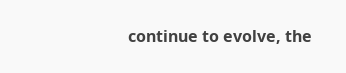continue to evolve, the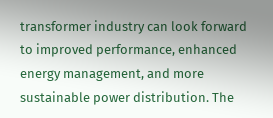transformer industry can look forward to improved performance, enhanced energy management, and more sustainable power distribution. The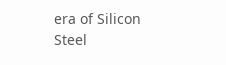era of Silicon Steel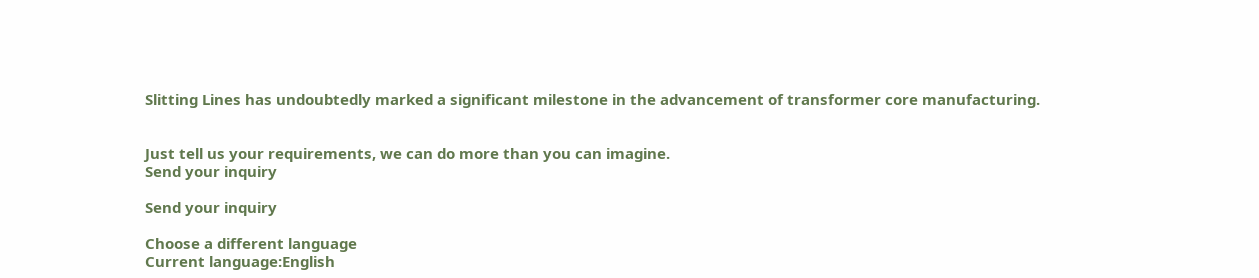Slitting Lines has undoubtedly marked a significant milestone in the advancement of transformer core manufacturing.


Just tell us your requirements, we can do more than you can imagine.
Send your inquiry

Send your inquiry

Choose a different language
Current language:English